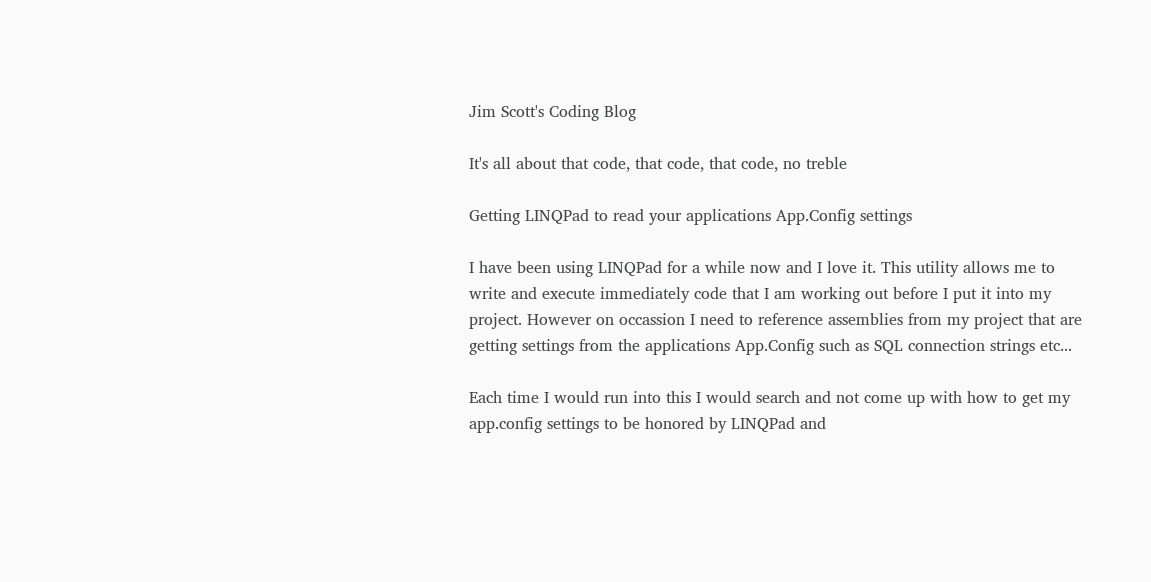Jim Scott's Coding Blog

It's all about that code, that code, that code, no treble

Getting LINQPad to read your applications App.Config settings

I have been using LINQPad for a while now and I love it. This utility allows me to write and execute immediately code that I am working out before I put it into my project. However on occassion I need to reference assemblies from my project that are getting settings from the applications App.Config such as SQL connection strings etc...

Each time I would run into this I would search and not come up with how to get my app.config settings to be honored by LINQPad and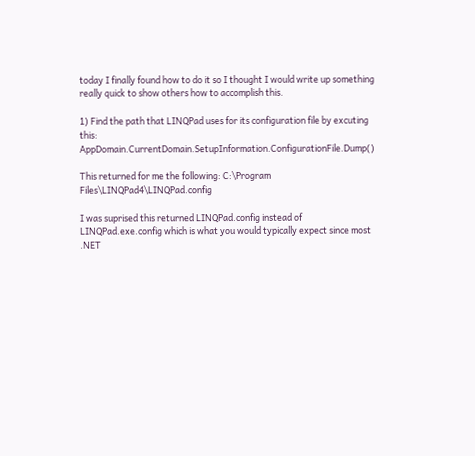today I finally found how to do it so I thought I would write up something really quick to show others how to accomplish this.

1) Find the path that LINQPad uses for its configuration file by excuting this: AppDomain.CurrentDomain.SetupInformation.ConfigurationFile.Dump()

This returned for me the following: C:\Program Files\LINQPad4\LINQPad.config

I was suprised this returned LINQPad.config instead of LINQPad.exe.config which is what you would typically expect since most .NET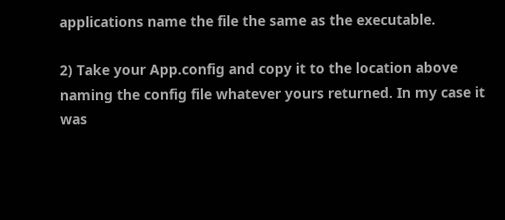applications name the file the same as the executable.

2) Take your App.config and copy it to the location above naming the config file whatever yours returned. In my case it was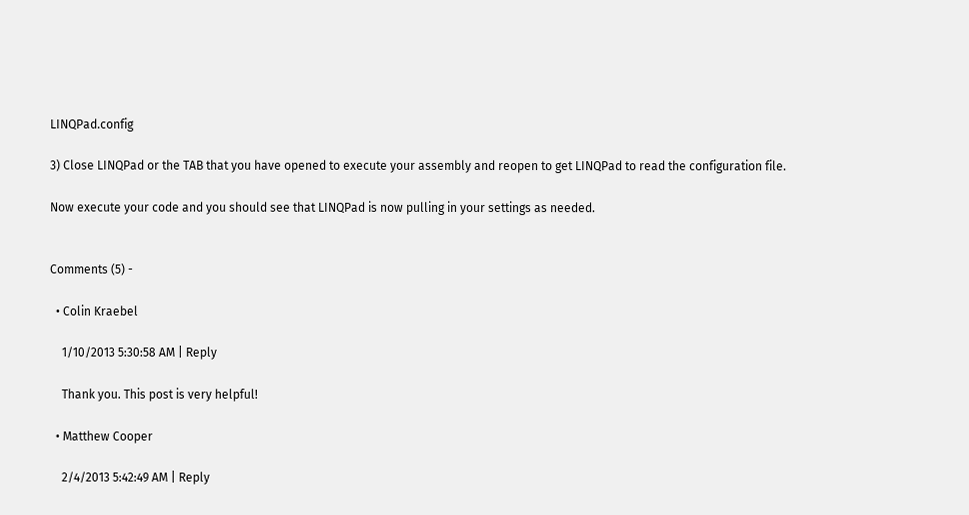LINQPad.config

3) Close LINQPad or the TAB that you have opened to execute your assembly and reopen to get LINQPad to read the configuration file.

Now execute your code and you should see that LINQPad is now pulling in your settings as needed.


Comments (5) -

  • Colin Kraebel

    1/10/2013 5:30:58 AM | Reply

    Thank you. This post is very helpful!

  • Matthew Cooper

    2/4/2013 5:42:49 AM | Reply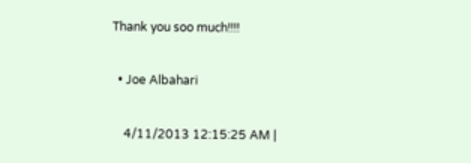Thank you soo much!!!!

  • Joe Albahari

    4/11/2013 12:15:25 AM |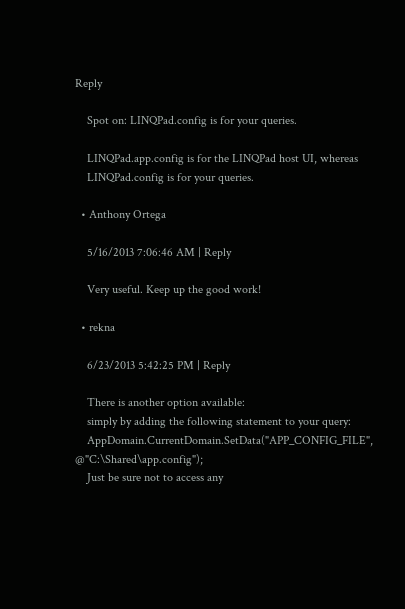Reply

    Spot on: LINQPad.config is for your queries.

    LINQPad.app.config is for the LINQPad host UI, whereas
    LINQPad.config is for your queries.

  • Anthony Ortega

    5/16/2013 7:06:46 AM | Reply

    Very useful. Keep up the good work!

  • rekna

    6/23/2013 5:42:25 PM | Reply

    There is another option available:
    simply by adding the following statement to your query:
    AppDomain.CurrentDomain.SetData("APP_CONFIG_FILE", @"C:\Shared\app.config");
    Just be sure not to access any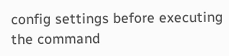config settings before executing the command